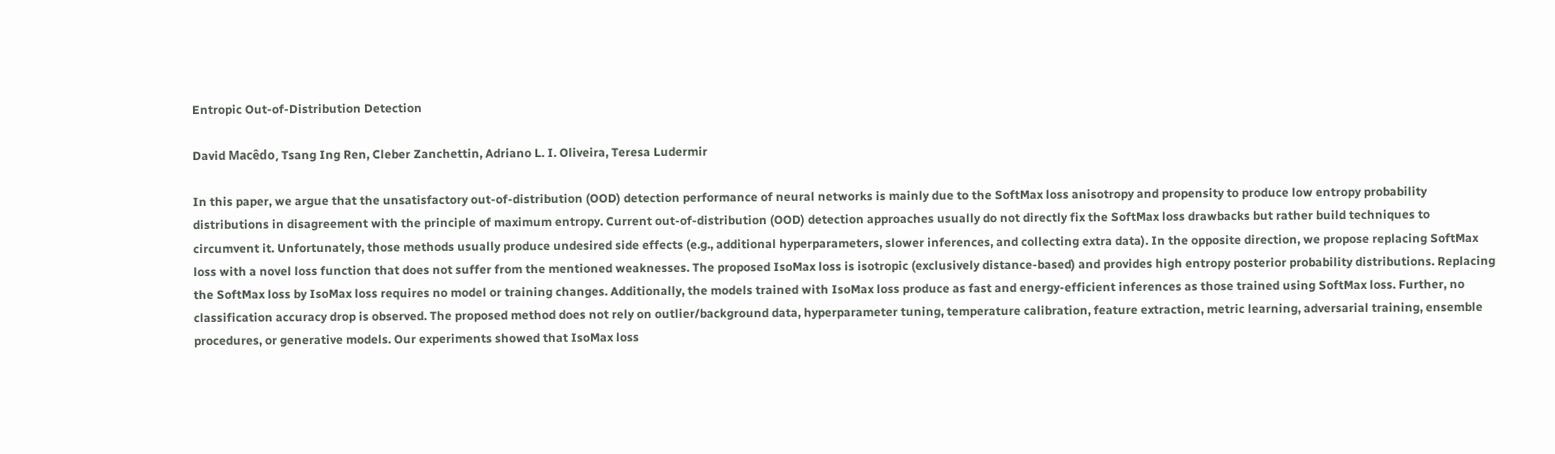Entropic Out-of-Distribution Detection

David Macêdo, Tsang Ing Ren, Cleber Zanchettin, Adriano L. I. Oliveira, Teresa Ludermir

In this paper, we argue that the unsatisfactory out-of-distribution (OOD) detection performance of neural networks is mainly due to the SoftMax loss anisotropy and propensity to produce low entropy probability distributions in disagreement with the principle of maximum entropy. Current out-of-distribution (OOD) detection approaches usually do not directly fix the SoftMax loss drawbacks but rather build techniques to circumvent it. Unfortunately, those methods usually produce undesired side effects (e.g., additional hyperparameters, slower inferences, and collecting extra data). In the opposite direction, we propose replacing SoftMax loss with a novel loss function that does not suffer from the mentioned weaknesses. The proposed IsoMax loss is isotropic (exclusively distance-based) and provides high entropy posterior probability distributions. Replacing the SoftMax loss by IsoMax loss requires no model or training changes. Additionally, the models trained with IsoMax loss produce as fast and energy-efficient inferences as those trained using SoftMax loss. Further, no classification accuracy drop is observed. The proposed method does not rely on outlier/background data, hyperparameter tuning, temperature calibration, feature extraction, metric learning, adversarial training, ensemble procedures, or generative models. Our experiments showed that IsoMax loss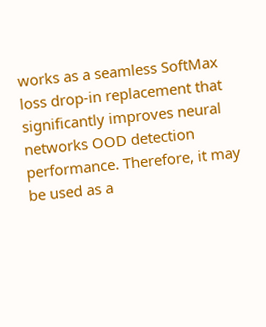works as a seamless SoftMax loss drop-in replacement that significantly improves neural networks OOD detection performance. Therefore, it may be used as a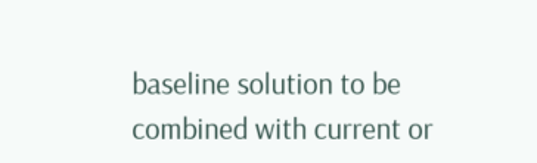baseline solution to be combined with current or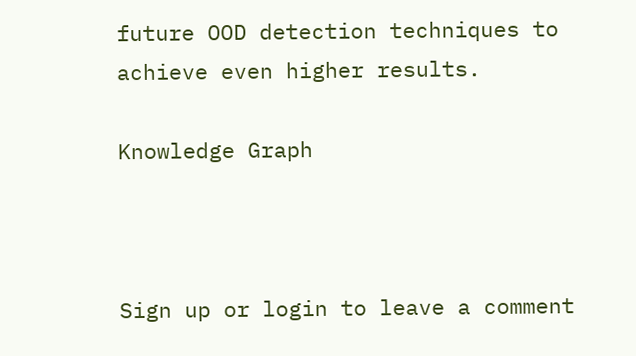future OOD detection techniques to achieve even higher results.

Knowledge Graph



Sign up or login to leave a comment